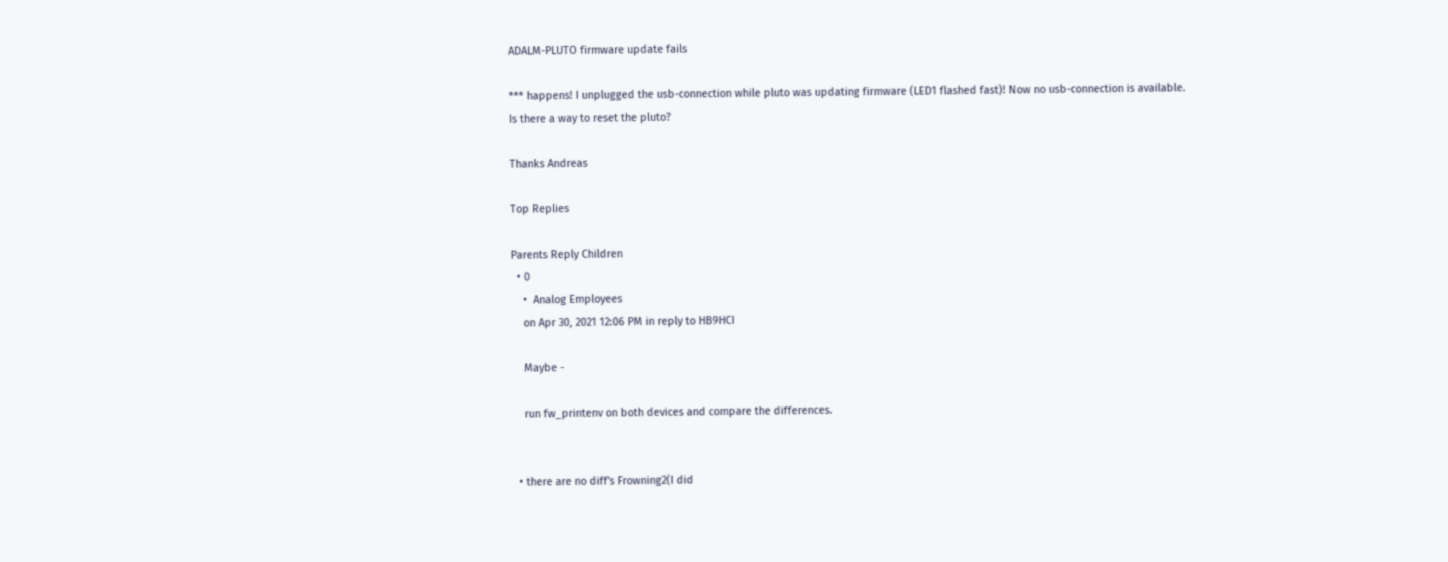ADALM-PLUTO firmware update fails

*** happens! I unplugged the usb-connection while pluto was updating firmware (LED1 flashed fast)! Now no usb-connection is available. Is there a way to reset the pluto?

Thanks Andreas

Top Replies

Parents Reply Children
  • 0
    •  Analog Employees
    on Apr 30, 2021 12:06 PM in reply to HB9HCI

    Maybe -

    run fw_printenv on both devices and compare the differences.


  • there are no diff's Frowning2(I did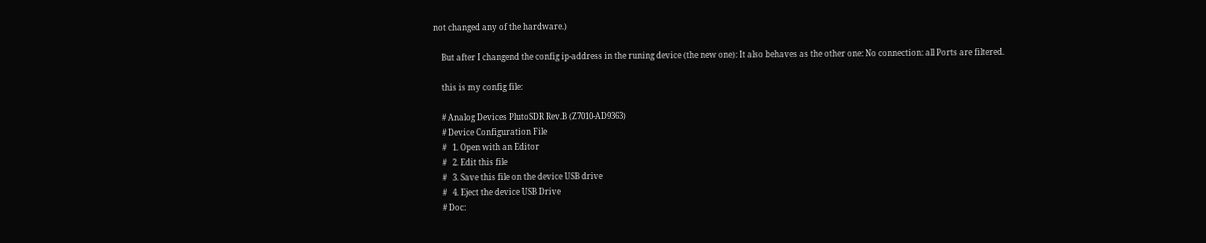not changed any of the hardware.)

    But after I changend the config ip-address in the runing device (the new one): It also behaves as the other one: No connection: all Ports are filtered.

    this is my config file:

    # Analog Devices PlutoSDR Rev.B (Z7010-AD9363)
    # Device Configuration File
    #   1. Open with an Editor
    #   2. Edit this file
    #   3. Save this file on the device USB drive
    #   4. Eject the device USB Drive
    # Doc: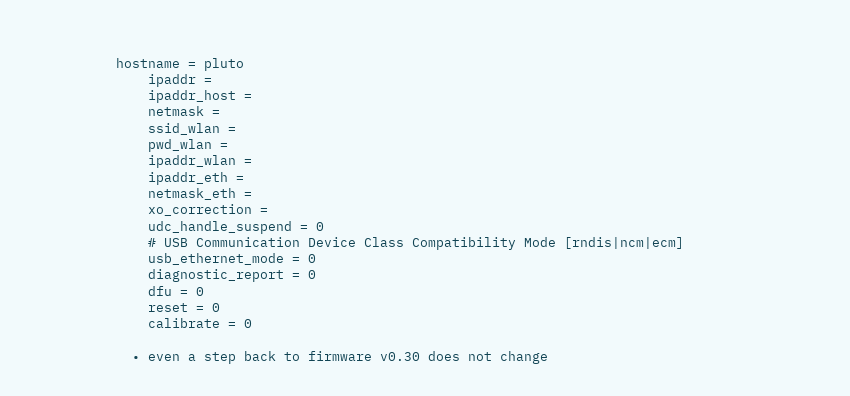hostname = pluto
    ipaddr =
    ipaddr_host =
    netmask =
    ssid_wlan =
    pwd_wlan =
    ipaddr_wlan =
    ipaddr_eth =
    netmask_eth =
    xo_correction =
    udc_handle_suspend = 0
    # USB Communication Device Class Compatibility Mode [rndis|ncm|ecm]
    usb_ethernet_mode = 0
    diagnostic_report = 0
    dfu = 0
    reset = 0
    calibrate = 0

  • even a step back to firmware v0.30 does not change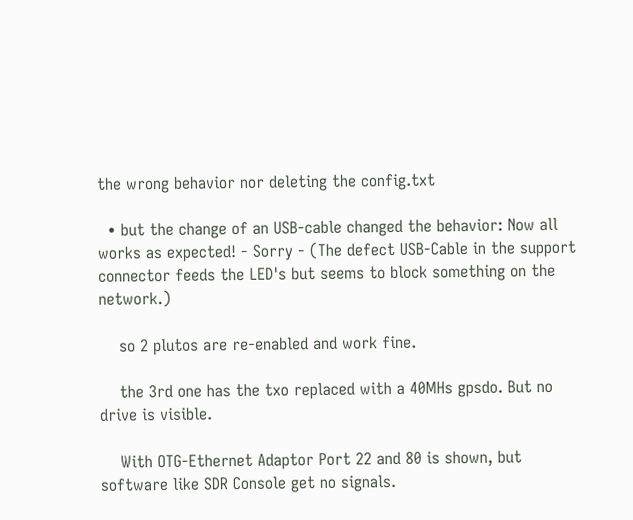the wrong behavior nor deleting the config.txt

  • but the change of an USB-cable changed the behavior: Now all works as expected! - Sorry - (The defect USB-Cable in the support connector feeds the LED's but seems to block something on the network.)

    so 2 plutos are re-enabled and work fine.

    the 3rd one has the txo replaced with a 40MHs gpsdo. But no drive is visible.

    With OTG-Ethernet Adaptor Port 22 and 80 is shown, but software like SDR Console get no signals.